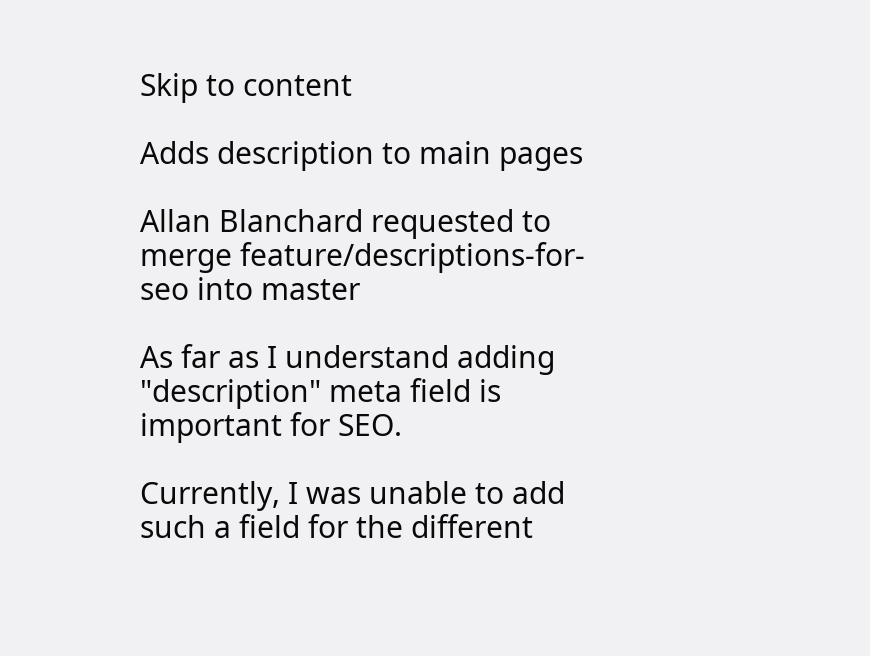Skip to content

Adds description to main pages

Allan Blanchard requested to merge feature/descriptions-for-seo into master

As far as I understand adding "description" meta field is important for SEO.

Currently, I was unable to add such a field for the different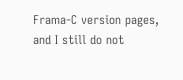Frama-C version pages, and I still do not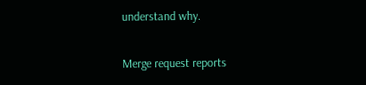understand why.

Merge request reports